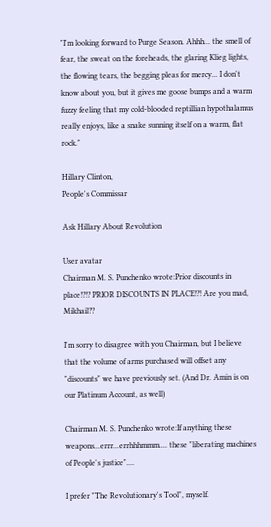"I'm looking forward to Purge Season. Ahhh... the smell of fear, the sweat on the foreheads, the glaring Klieg lights, the flowing tears, the begging pleas for mercy... I don't know about you, but it gives me goose bumps and a warm fuzzy feeling that my cold-blooded reptillian hypothalamus really enjoys, like a snake sunning itself on a warm, flat rock."

Hillary Clinton,
People's Commissar

Ask Hillary About Revolution

User avatar
Chairman M. S. Punchenko wrote:Prior discounts in place!?!? PRIOR DISCOUNTS IN PLACE!?! Are you mad, Mikhail??

I'm sorry to disagree with you Chairman, but I believe that the volume of arms purchased will offset any "discounts" we have previously set. (And Dr. Amin is on our Platinum Account, as well)

Chairman M. S. Punchenko wrote:If anything these weapons...errr...errhhhmmm.... these "liberating machines of People's justice"....

I prefer "The Revolutionary's Tool", myself.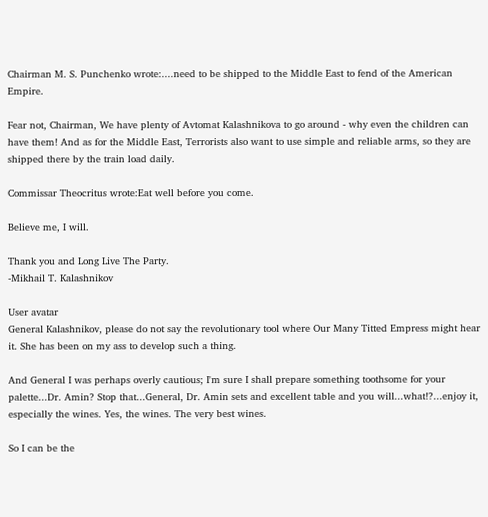Chairman M. S. Punchenko wrote:....need to be shipped to the Middle East to fend of the American Empire.

Fear not, Chairman, We have plenty of Avtomat Kalashnikova to go around - why even the children can have them! And as for the Middle East, Terrorists also want to use simple and reliable arms, so they are shipped there by the train load daily.

Commissar Theocritus wrote:Eat well before you come.

Believe me, I will.

Thank you and Long Live The Party.
-Mikhail T. Kalashnikov

User avatar
General Kalashnikov, please do not say the revolutionary tool where Our Many Titted Empress might hear it. She has been on my ass to develop such a thing.

And General I was perhaps overly cautious; I'm sure I shall prepare something toothsome for your palette...Dr. Amin? Stop that...General, Dr. Amin sets and excellent table and you will...what!?...enjoy it, especially the wines. Yes, the wines. The very best wines.

So I can be the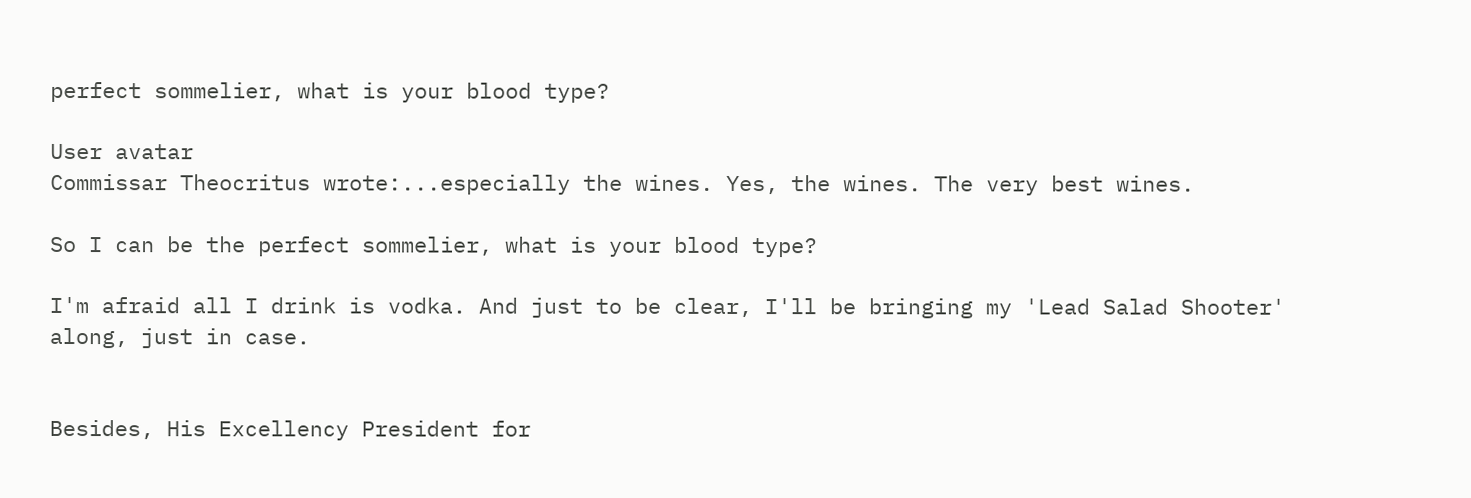perfect sommelier, what is your blood type?

User avatar
Commissar Theocritus wrote:...especially the wines. Yes, the wines. The very best wines.

So I can be the perfect sommelier, what is your blood type?

I'm afraid all I drink is vodka. And just to be clear, I'll be bringing my 'Lead Salad Shooter' along, just in case.


Besides, His Excellency President for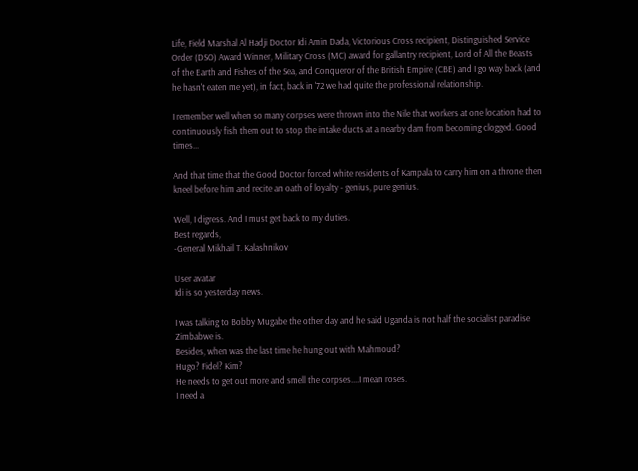Life, Field Marshal Al Hadji Doctor Idi Amin Dada, Victorious Cross recipient, Distinguished Service Order (DSO) Award Winner, Military Cross (MC) award for gallantry recipient, Lord of All the Beasts of the Earth and Fishes of the Sea, and Conqueror of the British Empire (CBE) and I go way back (and he hasn't eaten me yet), in fact, back in '72 we had quite the professional relationship.

I remember well when so many corpses were thrown into the Nile that workers at one location had to continuously fish them out to stop the intake ducts at a nearby dam from becoming clogged. Good times...

And that time that the Good Doctor forced white residents of Kampala to carry him on a throne then kneel before him and recite an oath of loyalty - genius, pure genius.

Well, I digress. And I must get back to my duties.
Best regards,
-General Mikhail T. Kalashnikov

User avatar
Idi is so yesterday news.

I was talking to Bobby Mugabe the other day and he said Uganda is not half the socialist paradise Zimbabwe is.
Besides, when was the last time he hung out with Mahmoud?
Hugo? Fidel? Kim?
He needs to get out more and smell the corpses....I mean roses.
I need a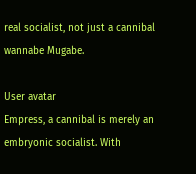real socialist, not just a cannibal wannabe Mugabe.

User avatar
Empress, a cannibal is merely an embryonic socialist. With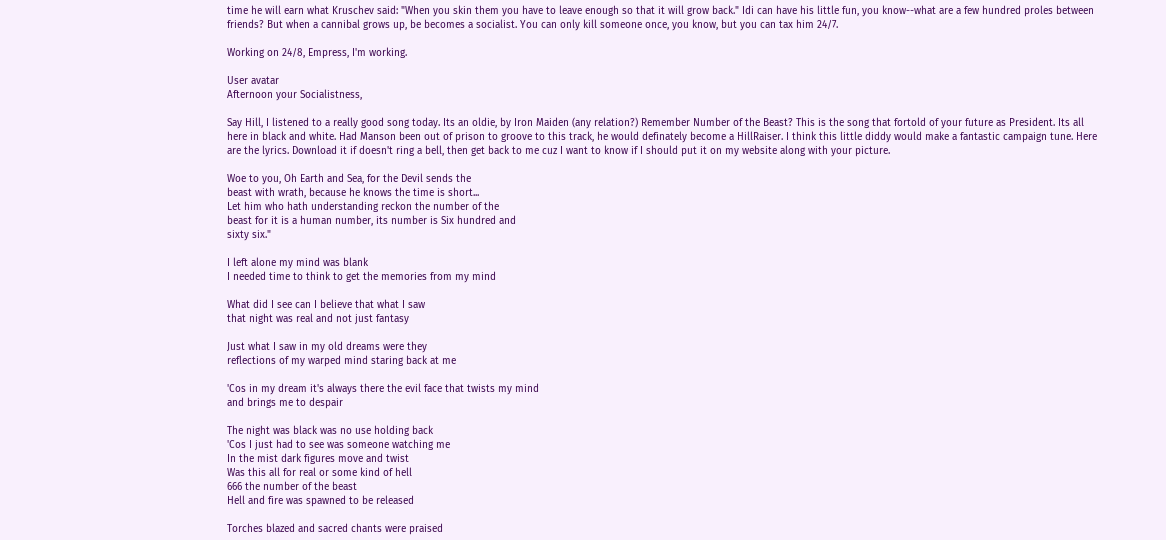time he will earn what Kruschev said: "When you skin them you have to leave enough so that it will grow back." Idi can have his little fun, you know--what are a few hundred proles between friends? But when a cannibal grows up, be becomes a socialist. You can only kill someone once, you know, but you can tax him 24/7.

Working on 24/8, Empress, I'm working.

User avatar
Afternoon your Socialistness,

Say Hill, I listened to a really good song today. Its an oldie, by Iron Maiden (any relation?) Remember Number of the Beast? This is the song that fortold of your future as President. Its all here in black and white. Had Manson been out of prison to groove to this track, he would definately become a HillRaiser. I think this little diddy would make a fantastic campaign tune. Here are the lyrics. Download it if doesn't ring a bell, then get back to me cuz I want to know if I should put it on my website along with your picture.

Woe to you, Oh Earth and Sea, for the Devil sends the
beast with wrath, because he knows the time is short...
Let him who hath understanding reckon the number of the
beast for it is a human number, its number is Six hundred and
sixty six."

I left alone my mind was blank
I needed time to think to get the memories from my mind

What did I see can I believe that what I saw
that night was real and not just fantasy

Just what I saw in my old dreams were they
reflections of my warped mind staring back at me

'Cos in my dream it's always there the evil face that twists my mind
and brings me to despair

The night was black was no use holding back
'Cos I just had to see was someone watching me
In the mist dark figures move and twist
Was this all for real or some kind of hell
666 the number of the beast
Hell and fire was spawned to be released

Torches blazed and sacred chants were praised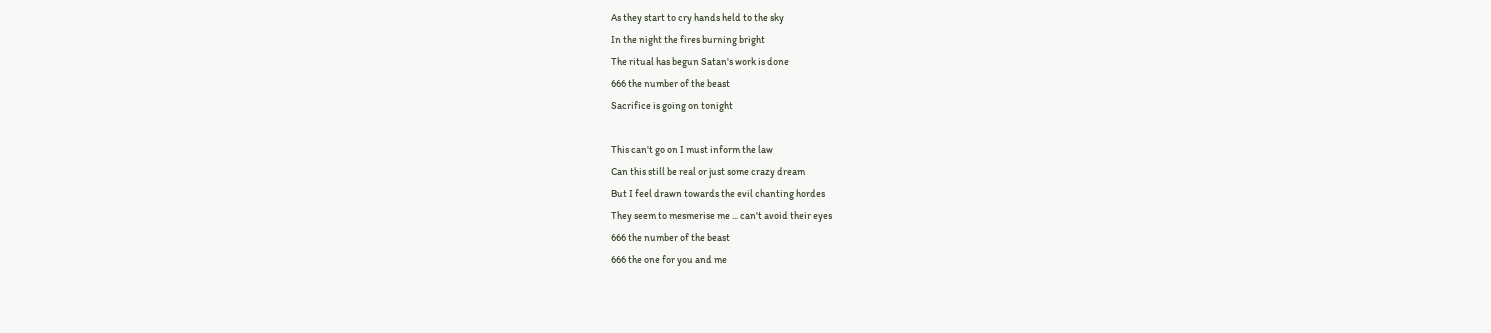As they start to cry hands held to the sky
In the night the fires burning bright
The ritual has begun Satan's work is done
666 the number of the beast
Sacrifice is going on tonight

This can't go on I must inform the law
Can this still be real or just some crazy dream
But I feel drawn towards the evil chanting hordes
They seem to mesmerise me ... can't avoid their eyes
666 the number of the beast
666 the one for you and me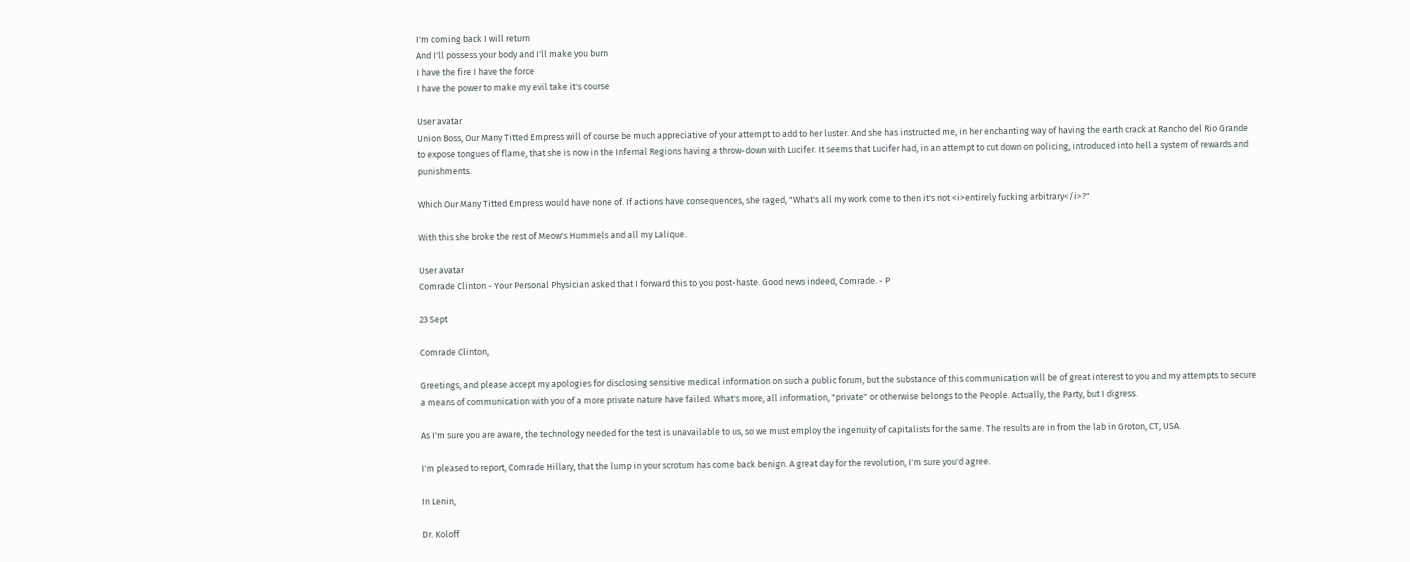I'm coming back I will return
And I'll possess your body and I'll make you burn
I have the fire I have the force
I have the power to make my evil take it's course

User avatar
Union Boss, Our Many Titted Empress will of course be much appreciative of your attempt to add to her luster. And she has instructed me, in her enchanting way of having the earth crack at Rancho del Rio Grande to expose tongues of flame, that she is now in the Infernal Regions having a throw-down with Lucifer. It seems that Lucifer had, in an attempt to cut down on policing, introduced into hell a system of rewards and punishments.

Which Our Many Titted Empress would have none of. If actions have consequences, she raged, "What's all my work come to then it's not <i>entirely fucking arbitrary</i>?"

With this she broke the rest of Meow's Hummels and all my Lalique.

User avatar
Comrade Clinton - Your Personal Physician asked that I forward this to you post-haste. Good news indeed, Comrade. - P

23 Sept

Comrade Clinton,

Greetings, and please accept my apologies for disclosing sensitive medical information on such a public forum, but the substance of this communication will be of great interest to you and my attempts to secure a means of communication with you of a more private nature have failed. What's more, all information, "private" or otherwise belongs to the People. Actually, the Party, but I digress.

As I'm sure you are aware, the technology needed for the test is unavailable to us, so we must employ the ingenuity of capitalists for the same. The results are in from the lab in Groton, CT, USA.

I'm pleased to report, Comrade Hillary, that the lump in your scrotum has come back benign. A great day for the revolution, I'm sure you'd agree.

In Lenin,

Dr. Koloff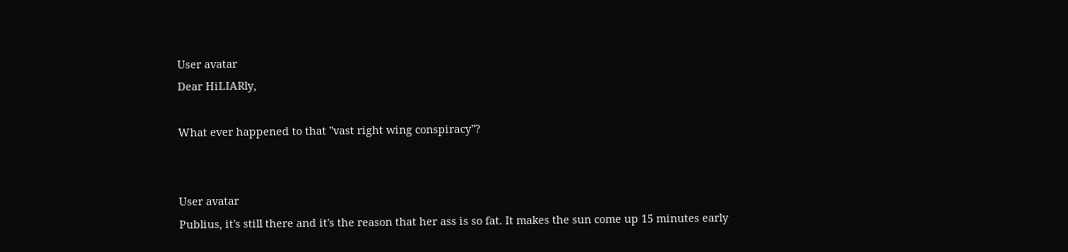User avatar
Dear HiLIARly,

What ever happened to that "vast right wing conspiracy"?


User avatar
Publius, it's still there and it's the reason that her ass is so fat. It makes the sun come up 15 minutes early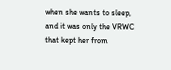when she wants to sleep, and it was only the VRWC that kept her from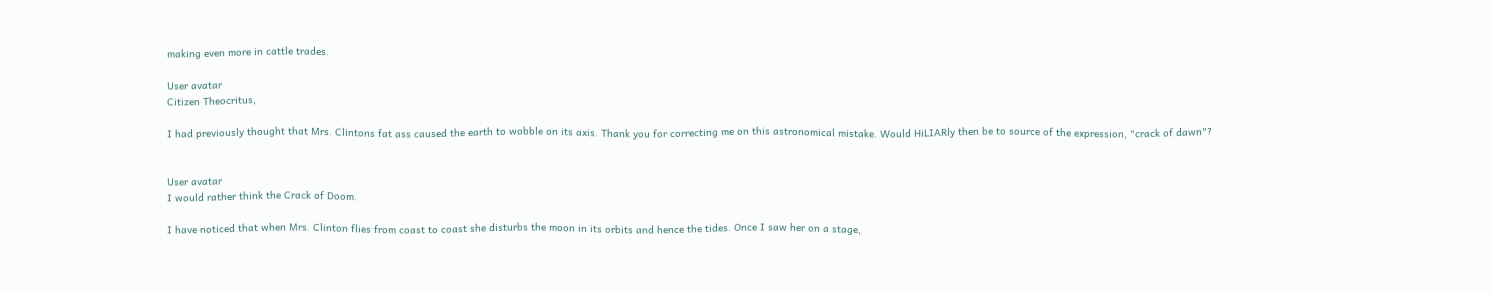making even more in cattle trades.

User avatar
Citizen Theocritus,

I had previously thought that Mrs. Clintons fat ass caused the earth to wobble on its axis. Thank you for correcting me on this astronomical mistake. Would HiLIARly then be to source of the expression, "crack of dawn"?


User avatar
I would rather think the Crack of Doom.

I have noticed that when Mrs. Clinton flies from coast to coast she disturbs the moon in its orbits and hence the tides. Once I saw her on a stage,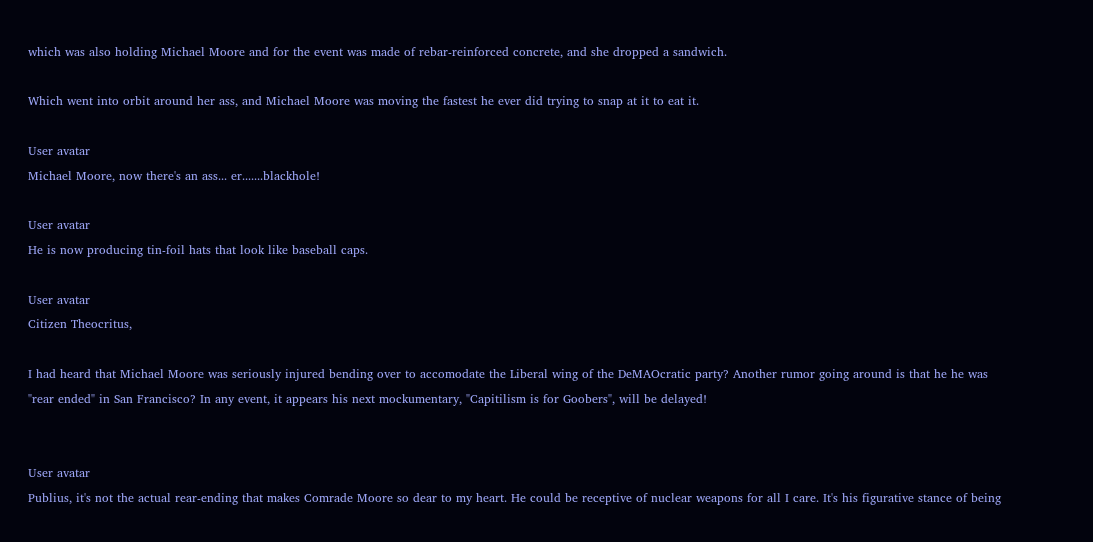which was also holding Michael Moore and for the event was made of rebar-reinforced concrete, and she dropped a sandwich.

Which went into orbit around her ass, and Michael Moore was moving the fastest he ever did trying to snap at it to eat it.

User avatar
Michael Moore, now there's an ass... er.......blackhole!

User avatar
He is now producing tin-foil hats that look like baseball caps.

User avatar
Citizen Theocritus,

I had heard that Michael Moore was seriously injured bending over to accomodate the Liberal wing of the DeMAOcratic party? Another rumor going around is that he he was "rear ended" in San Francisco? In any event, it appears his next mockumentary, "Capitilism is for Goobers", will be delayed!


User avatar
Publius, it's not the actual rear-ending that makes Comrade Moore so dear to my heart. He could be receptive of nuclear weapons for all I care. It's his figurative stance of being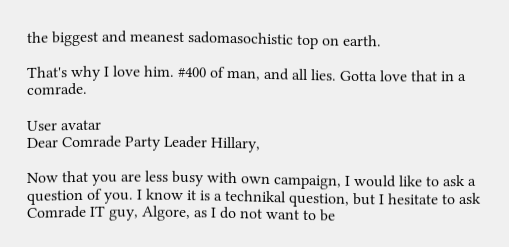the biggest and meanest sadomasochistic top on earth.

That's why I love him. #400 of man, and all lies. Gotta love that in a comrade.

User avatar
Dear Comrade Party Leader Hillary,

Now that you are less busy with own campaign, I would like to ask a question of you. I know it is a technikal question, but I hesitate to ask Comrade IT guy, Algore, as I do not want to be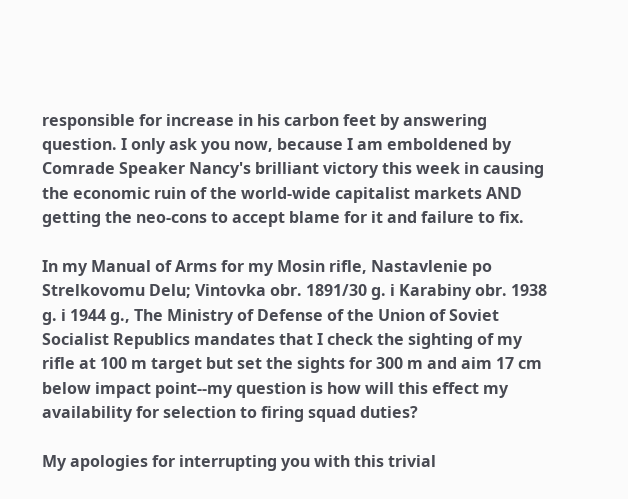responsible for increase in his carbon feet by answering question. I only ask you now, because I am emboldened by Comrade Speaker Nancy's brilliant victory this week in causing the economic ruin of the world-wide capitalist markets AND getting the neo-cons to accept blame for it and failure to fix.

In my Manual of Arms for my Mosin rifle, Nastavlenie po Strelkovomu Delu; Vintovka obr. 1891/30 g. i Karabiny obr. 1938 g. i 1944 g., The Ministry of Defense of the Union of Soviet Socialist Republics mandates that I check the sighting of my rifle at 100 m target but set the sights for 300 m and aim 17 cm below impact point--my question is how will this effect my availability for selection to firing squad duties?

My apologies for interrupting you with this trivial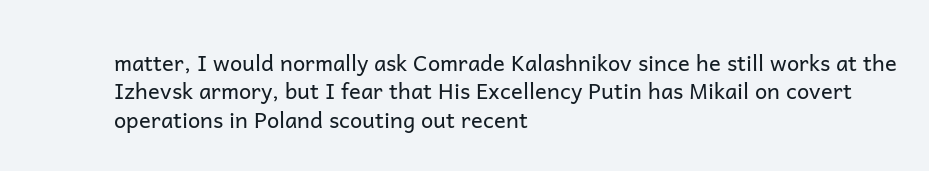matter, I would normally ask Comrade Kalashnikov since he still works at the Izhevsk armory, but I fear that His Excellency Putin has Mikail on covert operations in Poland scouting out recent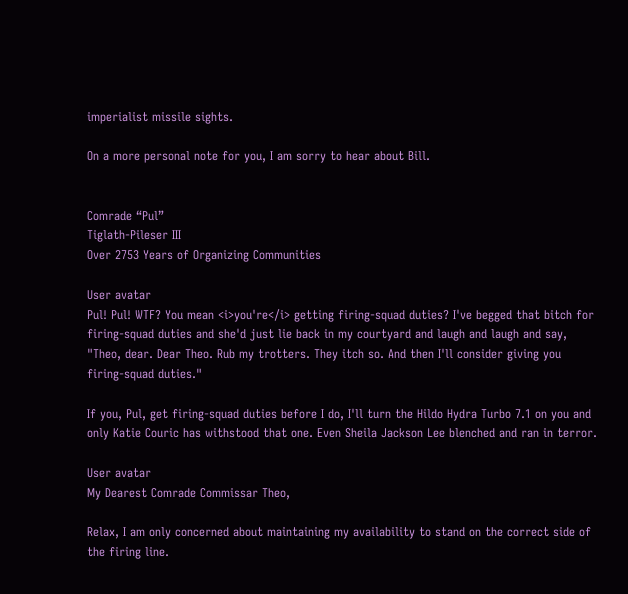imperialist missile sights.

On a more personal note for you, I am sorry to hear about Bill.


Comrade “Pul”
Tiglath-Pileser III
Over 2753 Years of Organizing Communities

User avatar
Pul! Pul! WTF? You mean <i>you're</i> getting firing-squad duties? I've begged that bitch for firing-squad duties and she'd just lie back in my courtyard and laugh and laugh and say, "Theo, dear. Dear Theo. Rub my trotters. They itch so. And then I'll consider giving you firing-squad duties."

If you, Pul, get firing-squad duties before I do, I'll turn the Hildo Hydra Turbo 7.1 on you and only Katie Couric has withstood that one. Even Sheila Jackson Lee blenched and ran in terror.

User avatar
My Dearest Comrade Commissar Theo,

Relax, I am only concerned about maintaining my availability to stand on the correct side of the firing line.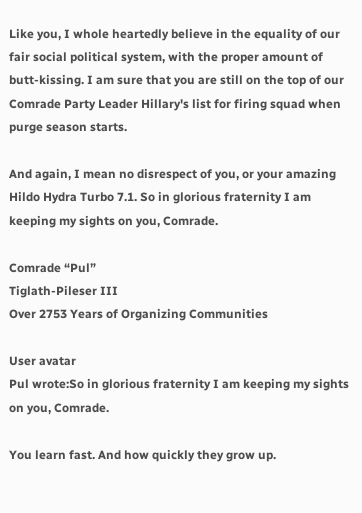Like you, I whole heartedly believe in the equality of our fair social political system, with the proper amount of butt-kissing. I am sure that you are still on the top of our Comrade Party Leader Hillary's list for firing squad when purge season starts.

And again, I mean no disrespect of you, or your amazing Hildo Hydra Turbo 7.1. So in glorious fraternity I am keeping my sights on you, Comrade.

Comrade “Pul”
Tiglath-Pileser III
Over 2753 Years of Organizing Communities

User avatar
Pul wrote:So in glorious fraternity I am keeping my sights on you, Comrade.

You learn fast. And how quickly they grow up.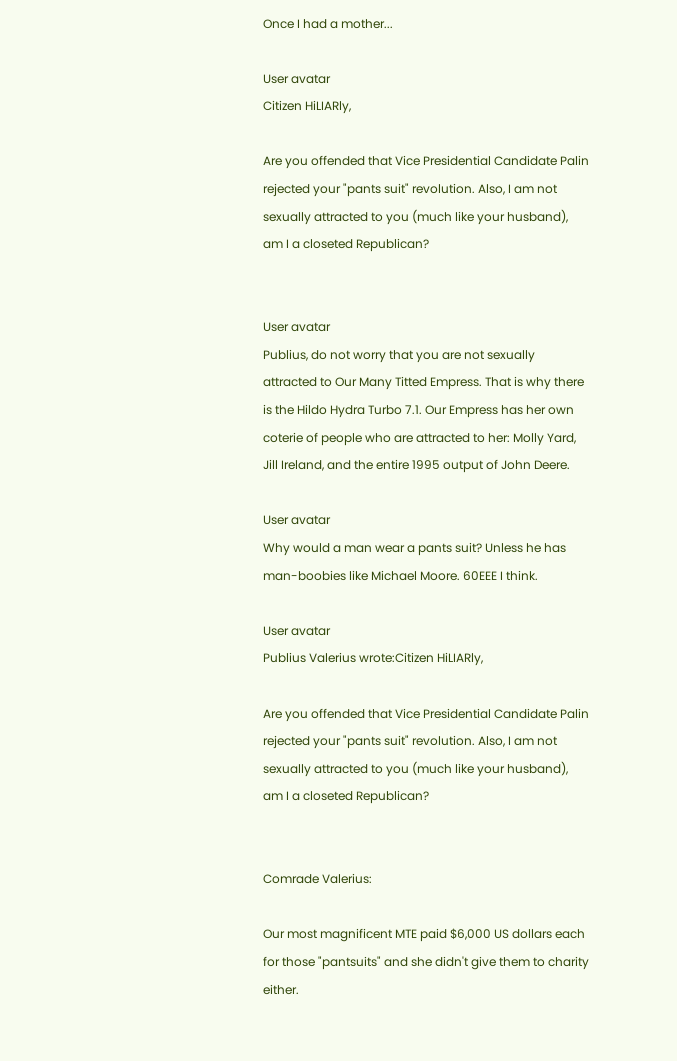Once I had a mother...

User avatar
Citizen HiLIARly,

Are you offended that Vice Presidential Candidate Palin rejected your "pants suit" revolution. Also, I am not sexually attracted to you (much like your husband), am I a closeted Republican?


User avatar
Publius, do not worry that you are not sexually attracted to Our Many Titted Empress. That is why there is the Hildo Hydra Turbo 7.1. Our Empress has her own coterie of people who are attracted to her: Molly Yard, Jill Ireland, and the entire 1995 output of John Deere.

User avatar
Why would a man wear a pants suit? Unless he has man-boobies like Michael Moore. 60EEE I think.

User avatar
Publius Valerius wrote:Citizen HiLIARly,

Are you offended that Vice Presidential Candidate Palin rejected your "pants suit" revolution. Also, I am not sexually attracted to you (much like your husband), am I a closeted Republican?


Comrade Valerius:

Our most magnificent MTE paid $6,000 US dollars each for those "pantsuits" and she didn't give them to charity either.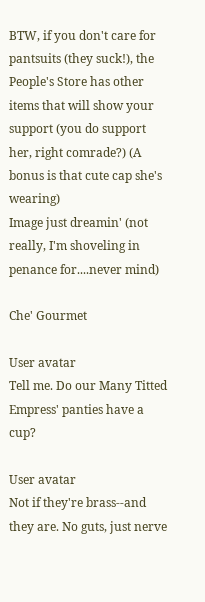BTW, if you don't care for pantsuits (they suck!), the People's Store has other items that will show your support (you do support her, right comrade?) (A bonus is that cute cap she's wearing)
Image just dreamin' (not really, I'm shoveling in penance for....never mind)

Che' Gourmet

User avatar
Tell me. Do our Many Titted Empress' panties have a cup?

User avatar
Not if they're brass--and they are. No guts, just nerve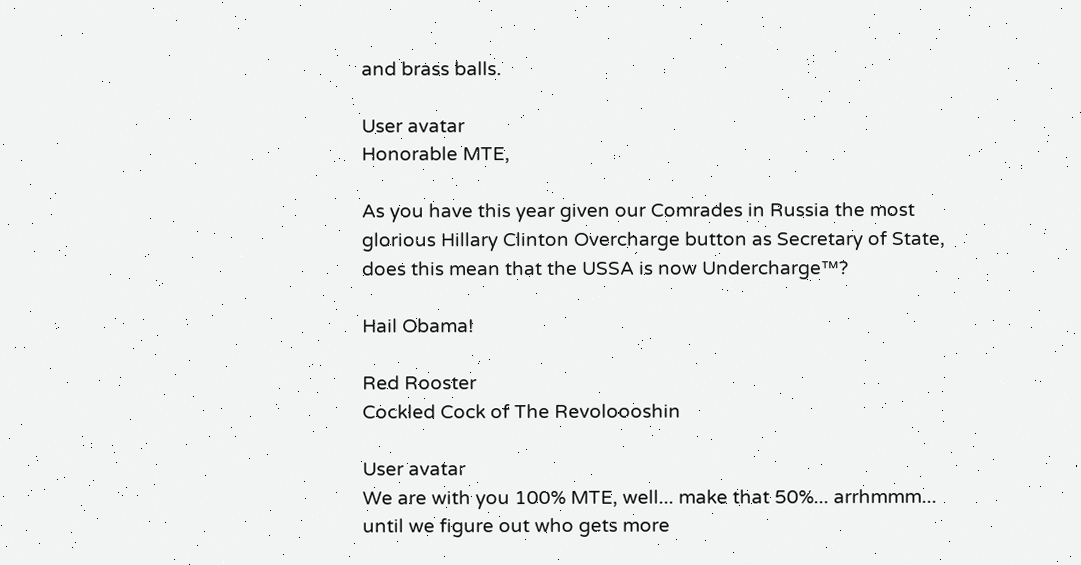and brass balls.

User avatar
Honorable MTE,

As you have this year given our Comrades in Russia the most glorious Hillary Clinton Overcharge button as Secretary of State, does this mean that the USSA is now Undercharge™?

Hail Obama!

Red Rooster
Cockled Cock of The Revoloooshin

User avatar
We are with you 100% MTE, well... make that 50%... arrhmmm... until we figure out who gets more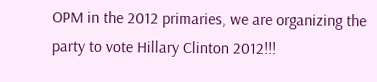OPM in the 2012 primaries, we are organizing the party to vote Hillary Clinton 2012!!!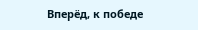Вперёд, к победе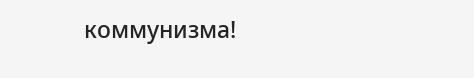коммунизма!